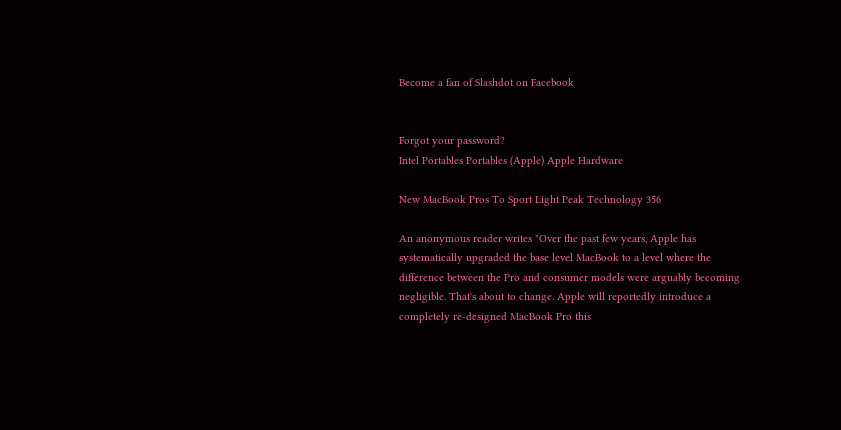Become a fan of Slashdot on Facebook


Forgot your password?
Intel Portables Portables (Apple) Apple Hardware

New MacBook Pros To Sport Light Peak Technology 356

An anonymous reader writes "Over the past few years, Apple has systematically upgraded the base level MacBook to a level where the difference between the Pro and consumer models were arguably becoming negligible. That's about to change. Apple will reportedly introduce a completely re-designed MacBook Pro this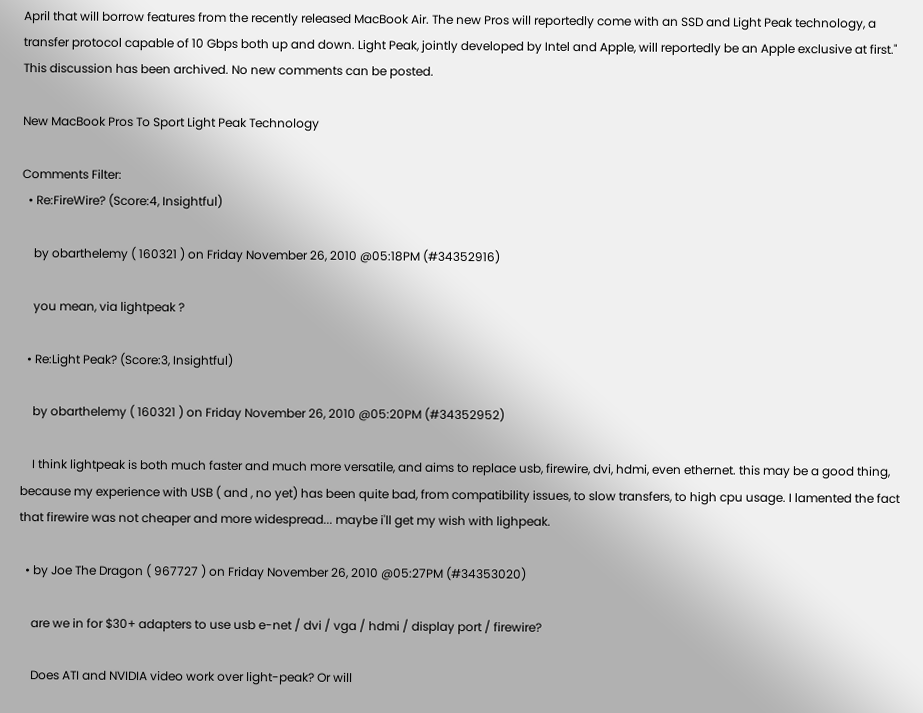April that will borrow features from the recently released MacBook Air. The new Pros will reportedly come with an SSD and Light Peak technology, a transfer protocol capable of 10 Gbps both up and down. Light Peak, jointly developed by Intel and Apple, will reportedly be an Apple exclusive at first."
This discussion has been archived. No new comments can be posted.

New MacBook Pros To Sport Light Peak Technology

Comments Filter:
  • Re:FireWire? (Score:4, Insightful)

    by obarthelemy ( 160321 ) on Friday November 26, 2010 @05:18PM (#34352916)

    you mean, via lightpeak ?

  • Re:Light Peak? (Score:3, Insightful)

    by obarthelemy ( 160321 ) on Friday November 26, 2010 @05:20PM (#34352952)

    I think lightpeak is both much faster and much more versatile, and aims to replace usb, firewire, dvi, hdmi, even ethernet. this may be a good thing, because my experience with USB ( and , no yet) has been quite bad, from compatibility issues, to slow transfers, to high cpu usage. I lamented the fact that firewire was not cheaper and more widespread... maybe i'll get my wish with lighpeak.

  • by Joe The Dragon ( 967727 ) on Friday November 26, 2010 @05:27PM (#34353020)

    are we in for $30+ adapters to use usb e-net / dvi / vga / hdmi / display port / firewire?

    Does ATI and NVIDIA video work over light-peak? Or will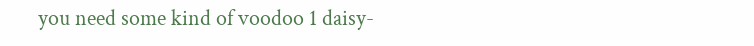you need some kind of voodoo 1 daisy-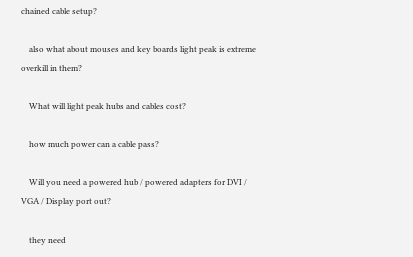chained cable setup?

    also what about mouses and key boards light peak is extreme overkill in them?

    What will light peak hubs and cables cost?

    how much power can a cable pass?

    Will you need a powered hub / powered adapters for DVI / VGA / Display port out?

    they need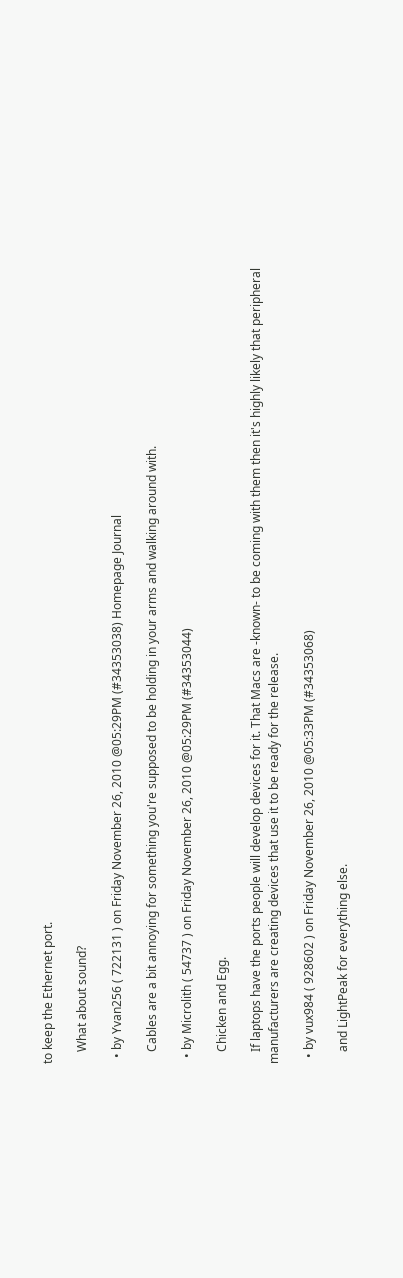to keep the Ethernet port.

    What about sound?

  • by Yvan256 ( 722131 ) on Friday November 26, 2010 @05:29PM (#34353038) Homepage Journal

    Cables are a bit annoying for something you're supposed to be holding in your arms and walking around with.

  • by Microlith ( 54737 ) on Friday November 26, 2010 @05:29PM (#34353044)

    Chicken and Egg.

    If laptops have the ports people will develop devices for it. That Macs are -known- to be coming with them then it's highly likely that peripheral manufacturers are creating devices that use it to be ready for the release.

  • by vux984 ( 928602 ) on Friday November 26, 2010 @05:33PM (#34353068)

    and LightPeak for everything else.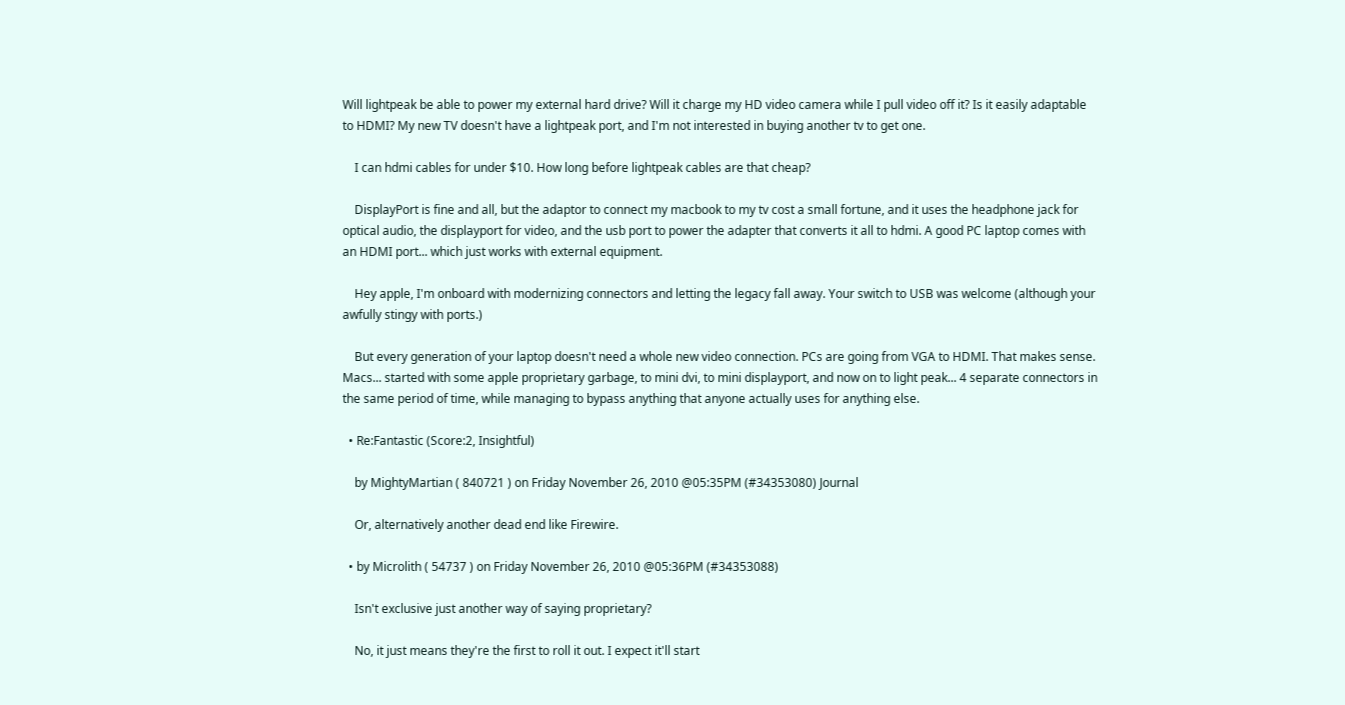Will lightpeak be able to power my external hard drive? Will it charge my HD video camera while I pull video off it? Is it easily adaptable to HDMI? My new TV doesn't have a lightpeak port, and I'm not interested in buying another tv to get one.

    I can hdmi cables for under $10. How long before lightpeak cables are that cheap?

    DisplayPort is fine and all, but the adaptor to connect my macbook to my tv cost a small fortune, and it uses the headphone jack for optical audio, the displayport for video, and the usb port to power the adapter that converts it all to hdmi. A good PC laptop comes with an HDMI port... which just works with external equipment.

    Hey apple, I'm onboard with modernizing connectors and letting the legacy fall away. Your switch to USB was welcome (although your awfully stingy with ports.)

    But every generation of your laptop doesn't need a whole new video connection. PCs are going from VGA to HDMI. That makes sense. Macs... started with some apple proprietary garbage, to mini dvi, to mini displayport, and now on to light peak... 4 separate connectors in the same period of time, while managing to bypass anything that anyone actually uses for anything else.

  • Re:Fantastic (Score:2, Insightful)

    by MightyMartian ( 840721 ) on Friday November 26, 2010 @05:35PM (#34353080) Journal

    Or, alternatively another dead end like Firewire.

  • by Microlith ( 54737 ) on Friday November 26, 2010 @05:36PM (#34353088)

    Isn't exclusive just another way of saying proprietary?

    No, it just means they're the first to roll it out. I expect it'll start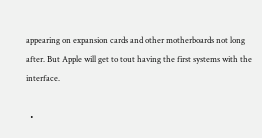appearing on expansion cards and other motherboards not long after. But Apple will get to tout having the first systems with the interface.

  •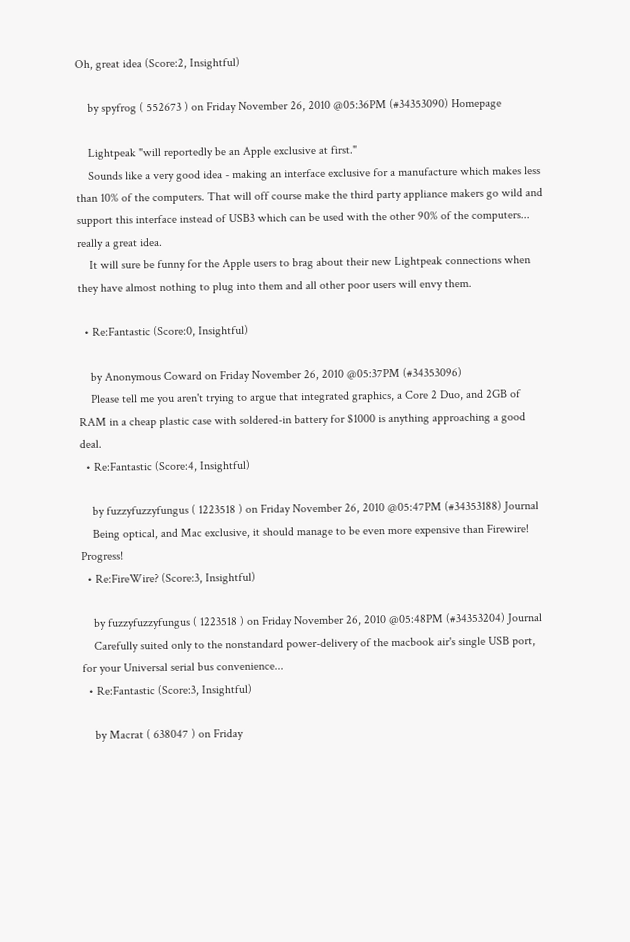Oh, great idea (Score:2, Insightful)

    by spyfrog ( 552673 ) on Friday November 26, 2010 @05:36PM (#34353090) Homepage

    Lightpeak "will reportedly be an Apple exclusive at first."
    Sounds like a very good idea - making an interface exclusive for a manufacture which makes less than 10% of the computers. That will off course make the third party appliance makers go wild and support this interface instead of USB3 which can be used with the other 90% of the computers... really a great idea.
    It will sure be funny for the Apple users to brag about their new Lightpeak connections when they have almost nothing to plug into them and all other poor users will envy them.

  • Re:Fantastic (Score:0, Insightful)

    by Anonymous Coward on Friday November 26, 2010 @05:37PM (#34353096)
    Please tell me you aren't trying to argue that integrated graphics, a Core 2 Duo, and 2GB of RAM in a cheap plastic case with soldered-in battery for $1000 is anything approaching a good deal.
  • Re:Fantastic (Score:4, Insightful)

    by fuzzyfuzzyfungus ( 1223518 ) on Friday November 26, 2010 @05:47PM (#34353188) Journal
    Being optical, and Mac exclusive, it should manage to be even more expensive than Firewire! Progress!
  • Re:FireWire? (Score:3, Insightful)

    by fuzzyfuzzyfungus ( 1223518 ) on Friday November 26, 2010 @05:48PM (#34353204) Journal
    Carefully suited only to the nonstandard power-delivery of the macbook air's single USB port, for your Universal serial bus convenience...
  • Re:Fantastic (Score:3, Insightful)

    by Macrat ( 638047 ) on Friday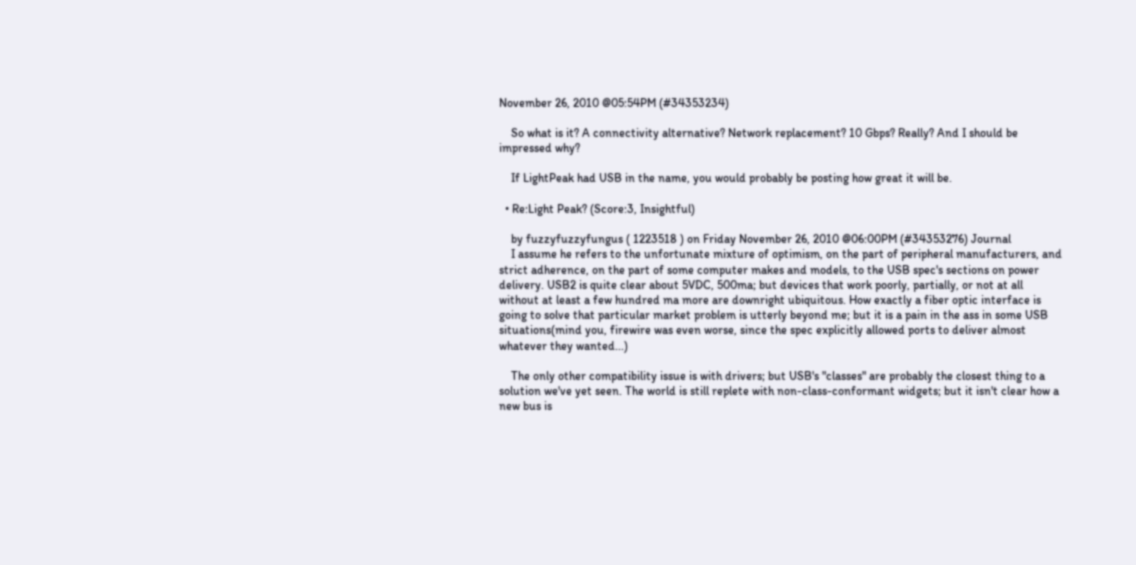November 26, 2010 @05:54PM (#34353234)

    So what is it? A connectivity alternative? Network replacement? 10 Gbps? Really? And I should be impressed why?

    If LightPeak had USB in the name, you would probably be posting how great it will be.

  • Re:Light Peak? (Score:3, Insightful)

    by fuzzyfuzzyfungus ( 1223518 ) on Friday November 26, 2010 @06:00PM (#34353276) Journal
    I assume he refers to the unfortunate mixture of optimism, on the part of peripheral manufacturers, and strict adherence, on the part of some computer makes and models, to the USB spec's sections on power delivery. USB2 is quite clear about 5VDC, 500ma; but devices that work poorly, partially, or not at all without at least a few hundred ma more are downright ubiquitous. How exactly a fiber optic interface is going to solve that particular market problem is utterly beyond me; but it is a pain in the ass in some USB situations(mind you, firewire was even worse, since the spec explicitly allowed ports to deliver almost whatever they wanted...)

    The only other compatibility issue is with drivers; but USB's "classes" are probably the closest thing to a solution we've yet seen. The world is still replete with non-class-conformant widgets; but it isn't clear how a new bus is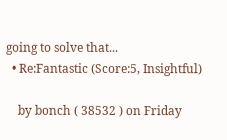going to solve that...
  • Re:Fantastic (Score:5, Insightful)

    by bonch ( 38532 ) on Friday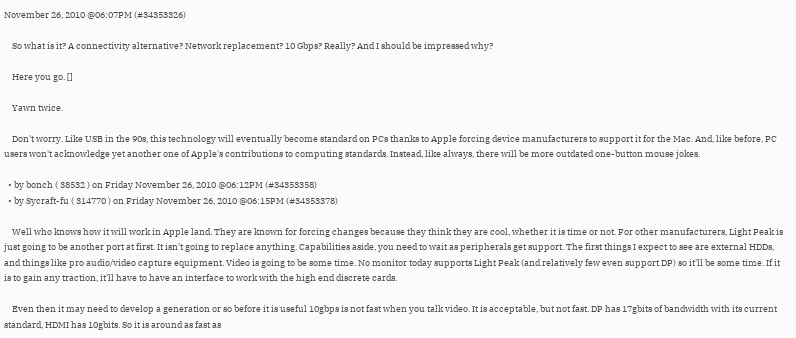November 26, 2010 @06:07PM (#34353326)

    So what is it? A connectivity alternative? Network replacement? 10 Gbps? Really? And I should be impressed why?

    Here you go. []

    Yawn twice.

    Don't worry. Like USB in the 90s, this technology will eventually become standard on PCs thanks to Apple forcing device manufacturers to support it for the Mac. And, like before, PC users won't acknowledge yet another one of Apple's contributions to computing standards. Instead, like always, there will be more outdated one-button mouse jokes.

  • by bonch ( 38532 ) on Friday November 26, 2010 @06:12PM (#34353358)
  • by Sycraft-fu ( 314770 ) on Friday November 26, 2010 @06:15PM (#34353378)

    Well who knows how it will work in Apple land. They are known for forcing changes because they think they are cool, whether it is time or not. For other manufacturers, Light Peak is just going to be another port at first. It isn't going to replace anything. Capabilities aside, you need to wait as peripherals get support. The first things I expect to see are external HDDs, and things like pro audio/video capture equipment. Video is going to be some time. No monitor today supports Light Peak (and relatively few even support DP) so it'll be some time. If it is to gain any traction, it'll have to have an interface to work with the high end discrete cards.

    Even then it may need to develop a generation or so before it is useful 10gbps is not fast when you talk video. It is acceptable, but not fast. DP has 17gbits of bandwidth with its current standard, HDMI has 10gbits. So it is around as fast as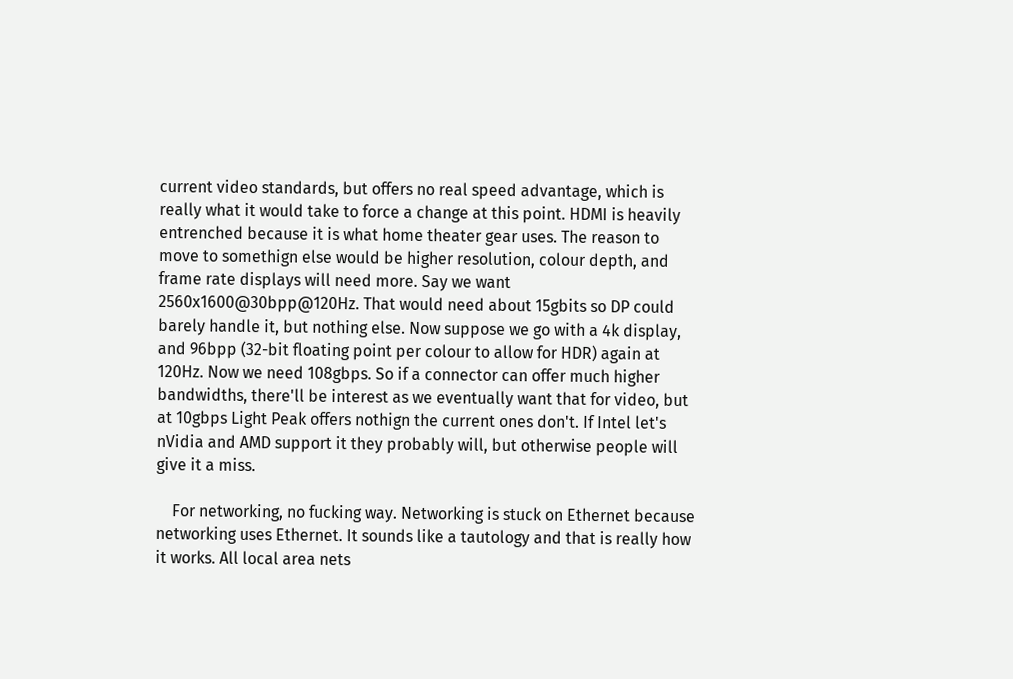current video standards, but offers no real speed advantage, which is really what it would take to force a change at this point. HDMI is heavily entrenched because it is what home theater gear uses. The reason to move to somethign else would be higher resolution, colour depth, and frame rate displays will need more. Say we want 2560x1600@30bpp@120Hz. That would need about 15gbits so DP could barely handle it, but nothing else. Now suppose we go with a 4k display, and 96bpp (32-bit floating point per colour to allow for HDR) again at 120Hz. Now we need 108gbps. So if a connector can offer much higher bandwidths, there'll be interest as we eventually want that for video, but at 10gbps Light Peak offers nothign the current ones don't. If Intel let's nVidia and AMD support it they probably will, but otherwise people will give it a miss.

    For networking, no fucking way. Networking is stuck on Ethernet because networking uses Ethernet. It sounds like a tautology and that is really how it works. All local area nets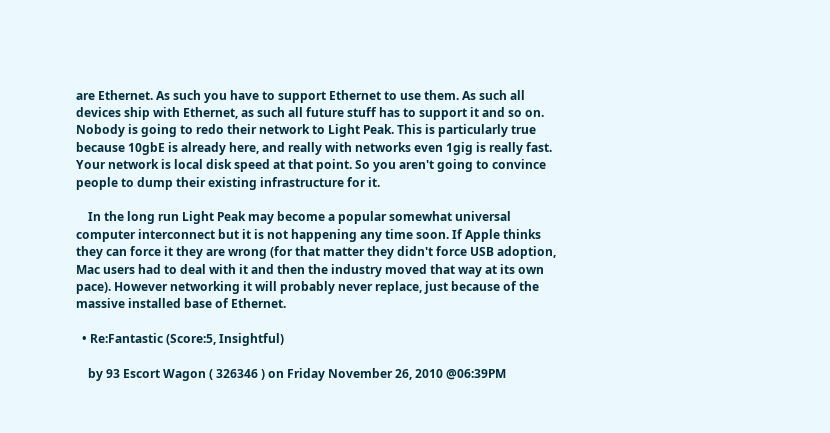are Ethernet. As such you have to support Ethernet to use them. As such all devices ship with Ethernet, as such all future stuff has to support it and so on. Nobody is going to redo their network to Light Peak. This is particularly true because 10gbE is already here, and really with networks even 1gig is really fast. Your network is local disk speed at that point. So you aren't going to convince people to dump their existing infrastructure for it.

    In the long run Light Peak may become a popular somewhat universal computer interconnect but it is not happening any time soon. If Apple thinks they can force it they are wrong (for that matter they didn't force USB adoption, Mac users had to deal with it and then the industry moved that way at its own pace). However networking it will probably never replace, just because of the massive installed base of Ethernet.

  • Re:Fantastic (Score:5, Insightful)

    by 93 Escort Wagon ( 326346 ) on Friday November 26, 2010 @06:39PM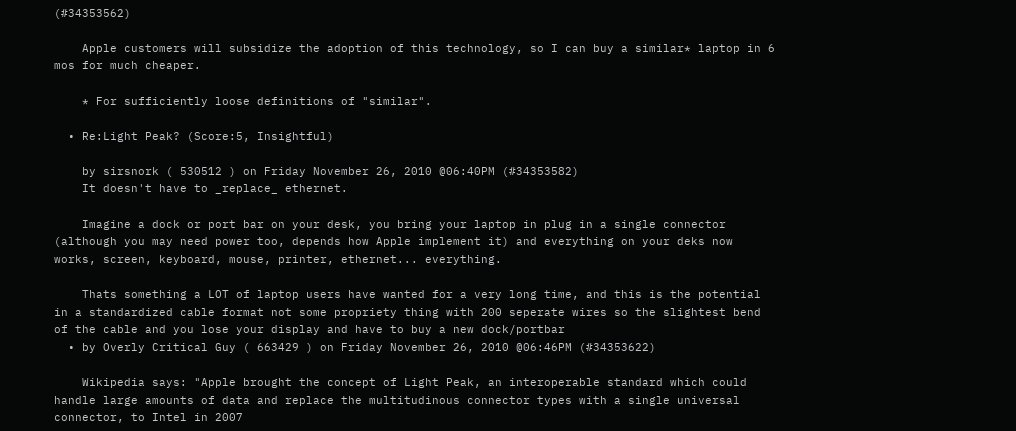(#34353562)

    Apple customers will subsidize the adoption of this technology, so I can buy a similar* laptop in 6 mos for much cheaper.

    * For sufficiently loose definitions of "similar".

  • Re:Light Peak? (Score:5, Insightful)

    by sirsnork ( 530512 ) on Friday November 26, 2010 @06:40PM (#34353582)
    It doesn't have to _replace_ ethernet.

    Imagine a dock or port bar on your desk, you bring your laptop in plug in a single connector (although you may need power too, depends how Apple implement it) and everything on your deks now works, screen, keyboard, mouse, printer, ethernet... everything.

    Thats something a LOT of laptop users have wanted for a very long time, and this is the potential in a standardized cable format not some propriety thing with 200 seperate wires so the slightest bend of the cable and you lose your display and have to buy a new dock/portbar
  • by Overly Critical Guy ( 663429 ) on Friday November 26, 2010 @06:46PM (#34353622)

    Wikipedia says: "Apple brought the concept of Light Peak, an interoperable standard which could handle large amounts of data and replace the multitudinous connector types with a single universal connector, to Intel in 2007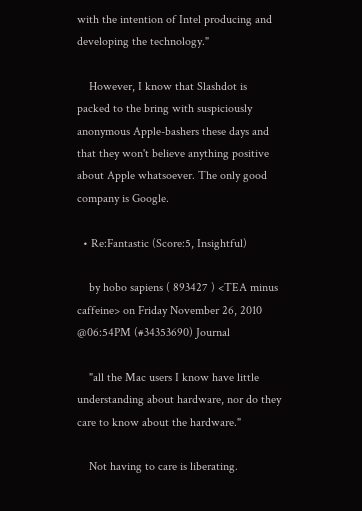with the intention of Intel producing and developing the technology."

    However, I know that Slashdot is packed to the bring with suspiciously anonymous Apple-bashers these days and that they won't believe anything positive about Apple whatsoever. The only good company is Google.

  • Re:Fantastic (Score:5, Insightful)

    by hobo sapiens ( 893427 ) <TEA minus caffeine> on Friday November 26, 2010 @06:54PM (#34353690) Journal

    "all the Mac users I know have little understanding about hardware, nor do they care to know about the hardware."

    Not having to care is liberating.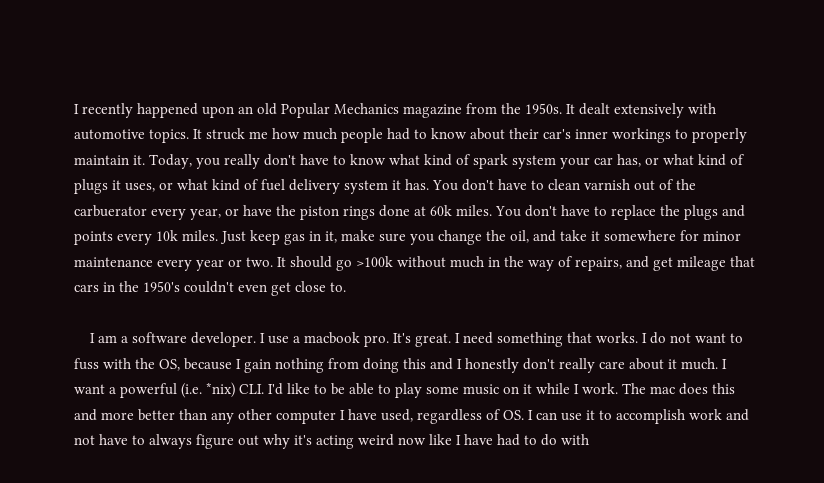I recently happened upon an old Popular Mechanics magazine from the 1950s. It dealt extensively with automotive topics. It struck me how much people had to know about their car's inner workings to properly maintain it. Today, you really don't have to know what kind of spark system your car has, or what kind of plugs it uses, or what kind of fuel delivery system it has. You don't have to clean varnish out of the carbuerator every year, or have the piston rings done at 60k miles. You don't have to replace the plugs and points every 10k miles. Just keep gas in it, make sure you change the oil, and take it somewhere for minor maintenance every year or two. It should go >100k without much in the way of repairs, and get mileage that cars in the 1950's couldn't even get close to.

    I am a software developer. I use a macbook pro. It's great. I need something that works. I do not want to fuss with the OS, because I gain nothing from doing this and I honestly don't really care about it much. I want a powerful (i.e. *nix) CLI. I'd like to be able to play some music on it while I work. The mac does this and more better than any other computer I have used, regardless of OS. I can use it to accomplish work and not have to always figure out why it's acting weird now like I have had to do with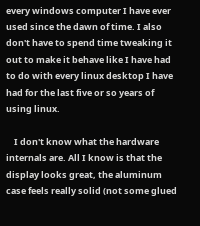every windows computer I have ever used since the dawn of time. I also don't have to spend time tweaking it out to make it behave like I have had to do with every linux desktop I have had for the last five or so years of using linux.

    I don't know what the hardware internals are. All I know is that the display looks great, the aluminum case feels really solid (not some glued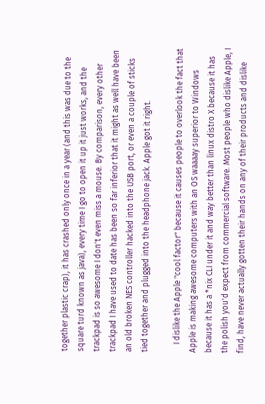together plastic crap), it has crashed only once in a year (and this was due to the square turd known as java), every time I go to open it up it just works, and the trackpad is so awesome I don't even miss a mouse. By comparison, every other trackpad I have used to date has been so far inferior that it might as well have been an old broken NES controller hacked into the USB port, or even a couple of sticks tied together and plugged into the headphone jack. Apple got it right.

    I dislike the Apple "cool factor" because it causes people to overlook the fact that Apple is making awesome computers with an OS waaaay superior to Windows because it has a *nix CLI under it and way better than linux distro X because it has the polish you'd expect from commercial software. Most people who dislike Apple, I find, have never actually gotten their hands on any of their products and dislike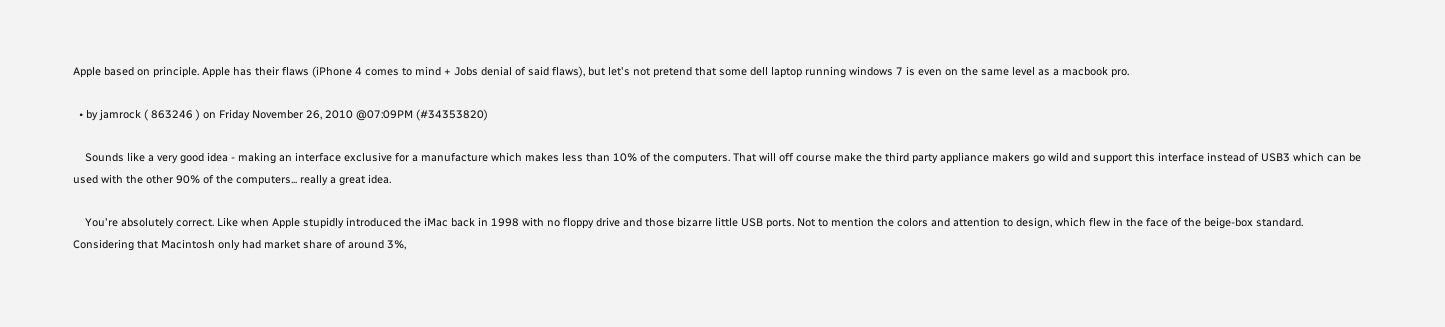Apple based on principle. Apple has their flaws (iPhone 4 comes to mind + Jobs denial of said flaws), but let's not pretend that some dell laptop running windows 7 is even on the same level as a macbook pro.

  • by jamrock ( 863246 ) on Friday November 26, 2010 @07:09PM (#34353820)

    Sounds like a very good idea - making an interface exclusive for a manufacture which makes less than 10% of the computers. That will off course make the third party appliance makers go wild and support this interface instead of USB3 which can be used with the other 90% of the computers... really a great idea.

    You're absolutely correct. Like when Apple stupidly introduced the iMac back in 1998 with no floppy drive and those bizarre little USB ports. Not to mention the colors and attention to design, which flew in the face of the beige-box standard. Considering that Macintosh only had market share of around 3%,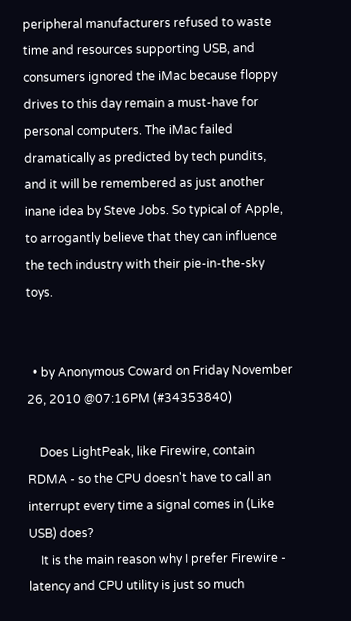peripheral manufacturers refused to waste time and resources supporting USB, and consumers ignored the iMac because floppy drives to this day remain a must-have for personal computers. The iMac failed dramatically as predicted by tech pundits, and it will be remembered as just another inane idea by Steve Jobs. So typical of Apple, to arrogantly believe that they can influence the tech industry with their pie-in-the-sky toys.


  • by Anonymous Coward on Friday November 26, 2010 @07:16PM (#34353840)

    Does LightPeak, like Firewire, contain RDMA - so the CPU doesn't have to call an interrupt every time a signal comes in (Like USB) does?
    It is the main reason why I prefer Firewire - latency and CPU utility is just so much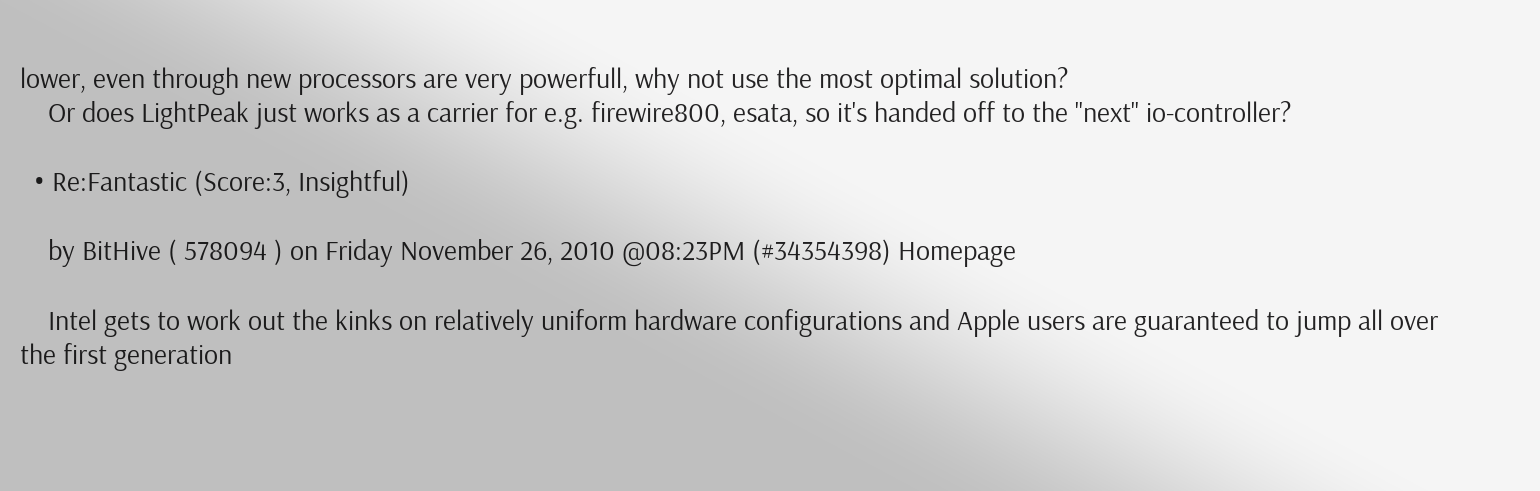lower, even through new processors are very powerfull, why not use the most optimal solution?
    Or does LightPeak just works as a carrier for e.g. firewire800, esata, so it's handed off to the "next" io-controller?

  • Re:Fantastic (Score:3, Insightful)

    by BitHive ( 578094 ) on Friday November 26, 2010 @08:23PM (#34354398) Homepage

    Intel gets to work out the kinks on relatively uniform hardware configurations and Apple users are guaranteed to jump all over the first generation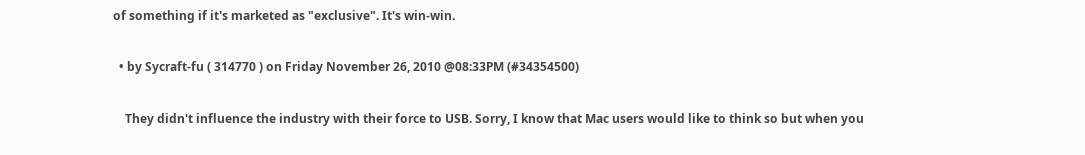of something if it's marketed as "exclusive". It's win-win.

  • by Sycraft-fu ( 314770 ) on Friday November 26, 2010 @08:33PM (#34354500)

    They didn't influence the industry with their force to USB. Sorry, I know that Mac users would like to think so but when you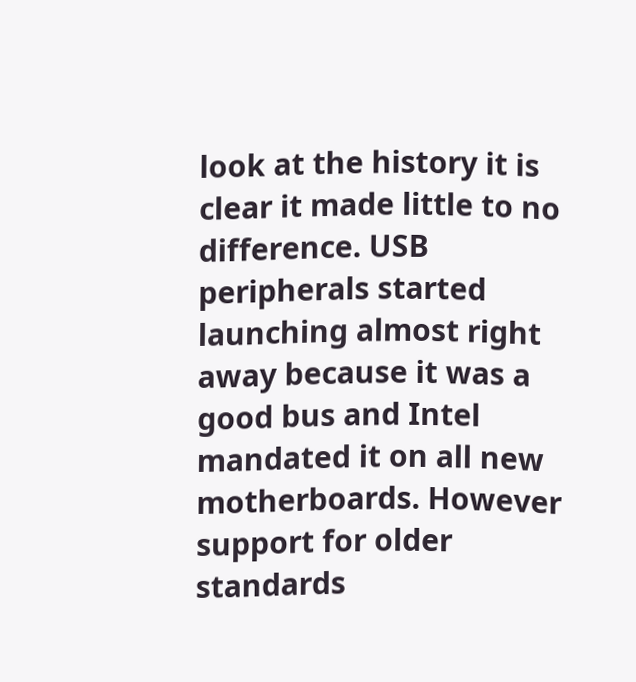look at the history it is clear it made little to no difference. USB peripherals started launching almost right away because it was a good bus and Intel mandated it on all new motherboards. However support for older standards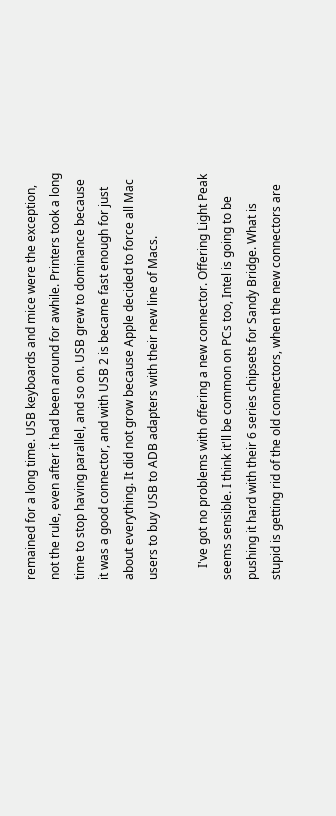remained for a long time. USB keyboards and mice were the exception, not the rule, even after it had been around for awhile. Printers took a long time to stop having parallel, and so on. USB grew to dominance because it was a good connector, and with USB 2 is became fast enough for just about everything. It did not grow because Apple decided to force all Mac users to buy USB to ADB adapters with their new line of Macs.

    I've got no problems with offering a new connector. Offering Light Peak seems sensible. I think it'll be common on PCs too, Intel is going to be pushing it hard with their 6 series chipsets for Sandy Bridge. What is stupid is getting rid of the old connectors, when the new connectors are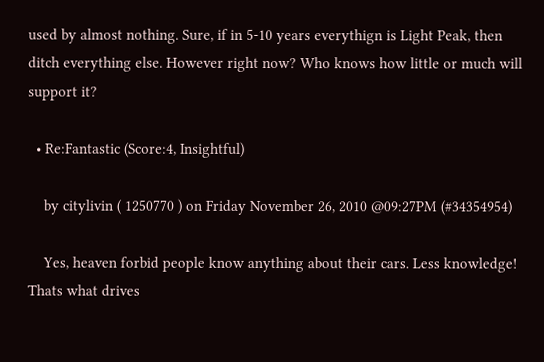used by almost nothing. Sure, if in 5-10 years everythign is Light Peak, then ditch everything else. However right now? Who knows how little or much will support it?

  • Re:Fantastic (Score:4, Insightful)

    by citylivin ( 1250770 ) on Friday November 26, 2010 @09:27PM (#34354954)

    Yes, heaven forbid people know anything about their cars. Less knowledge! Thats what drives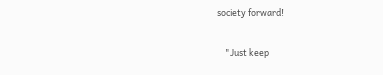society forward!

    "Just keep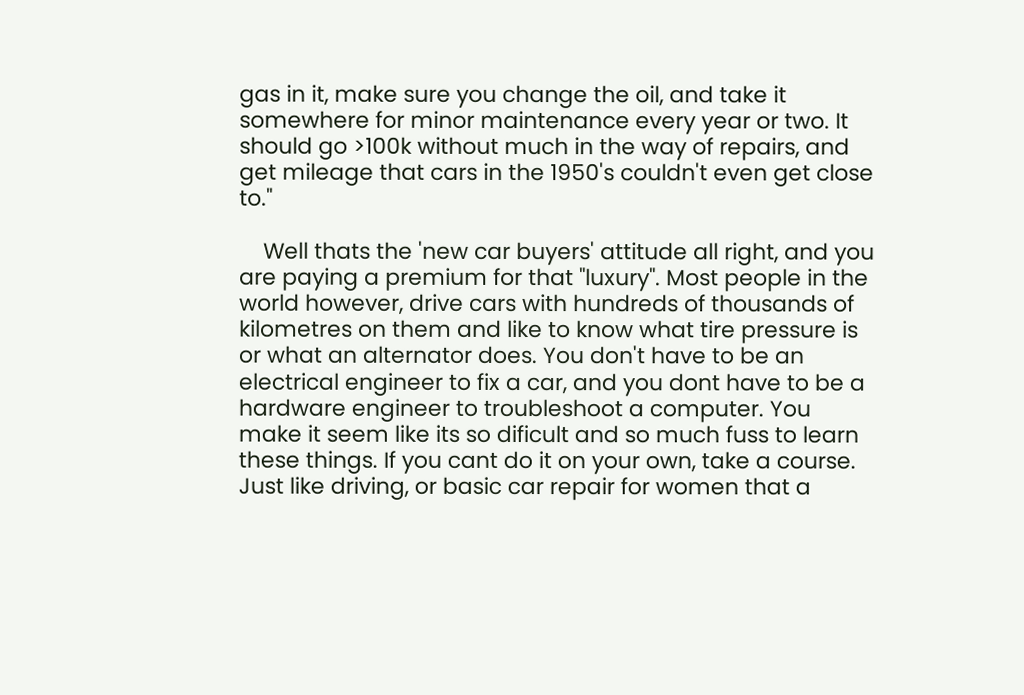gas in it, make sure you change the oil, and take it somewhere for minor maintenance every year or two. It should go >100k without much in the way of repairs, and get mileage that cars in the 1950's couldn't even get close to."

    Well thats the 'new car buyers' attitude all right, and you are paying a premium for that "luxury". Most people in the world however, drive cars with hundreds of thousands of kilometres on them and like to know what tire pressure is or what an alternator does. You don't have to be an electrical engineer to fix a car, and you dont have to be a hardware engineer to troubleshoot a computer. You make it seem like its so dificult and so much fuss to learn these things. If you cant do it on your own, take a course. Just like driving, or basic car repair for women that a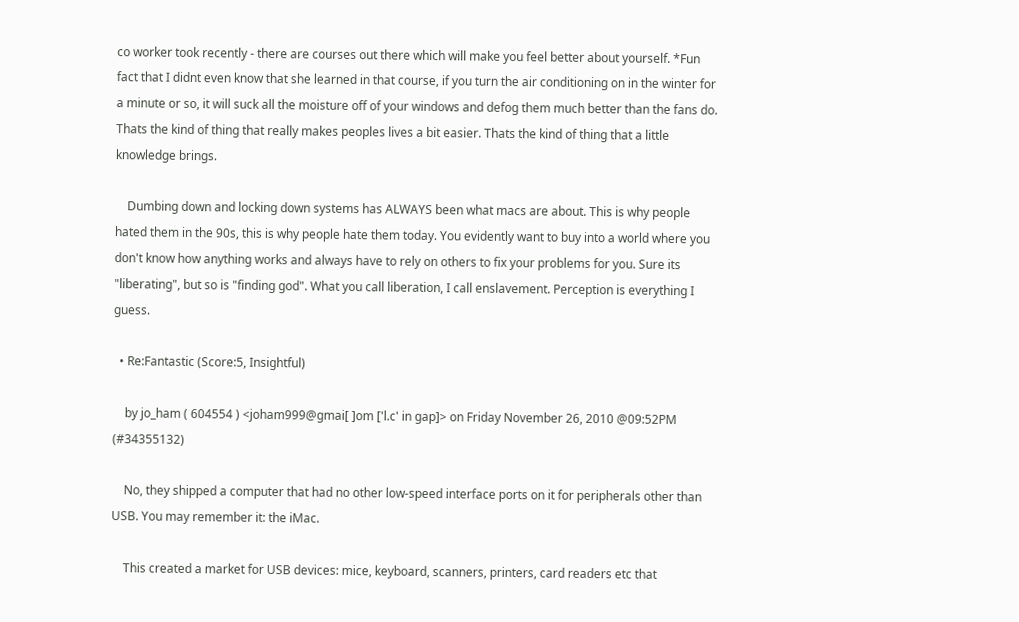co worker took recently - there are courses out there which will make you feel better about yourself. *Fun fact that I didnt even know that she learned in that course, if you turn the air conditioning on in the winter for a minute or so, it will suck all the moisture off of your windows and defog them much better than the fans do. Thats the kind of thing that really makes peoples lives a bit easier. Thats the kind of thing that a little knowledge brings.

    Dumbing down and locking down systems has ALWAYS been what macs are about. This is why people hated them in the 90s, this is why people hate them today. You evidently want to buy into a world where you don't know how anything works and always have to rely on others to fix your problems for you. Sure its "liberating", but so is "finding god". What you call liberation, I call enslavement. Perception is everything I guess.

  • Re:Fantastic (Score:5, Insightful)

    by jo_ham ( 604554 ) <joham999@gmai[ ]om ['l.c' in gap]> on Friday November 26, 2010 @09:52PM (#34355132)

    No, they shipped a computer that had no other low-speed interface ports on it for peripherals other than USB. You may remember it: the iMac.

    This created a market for USB devices: mice, keyboard, scanners, printers, card readers etc that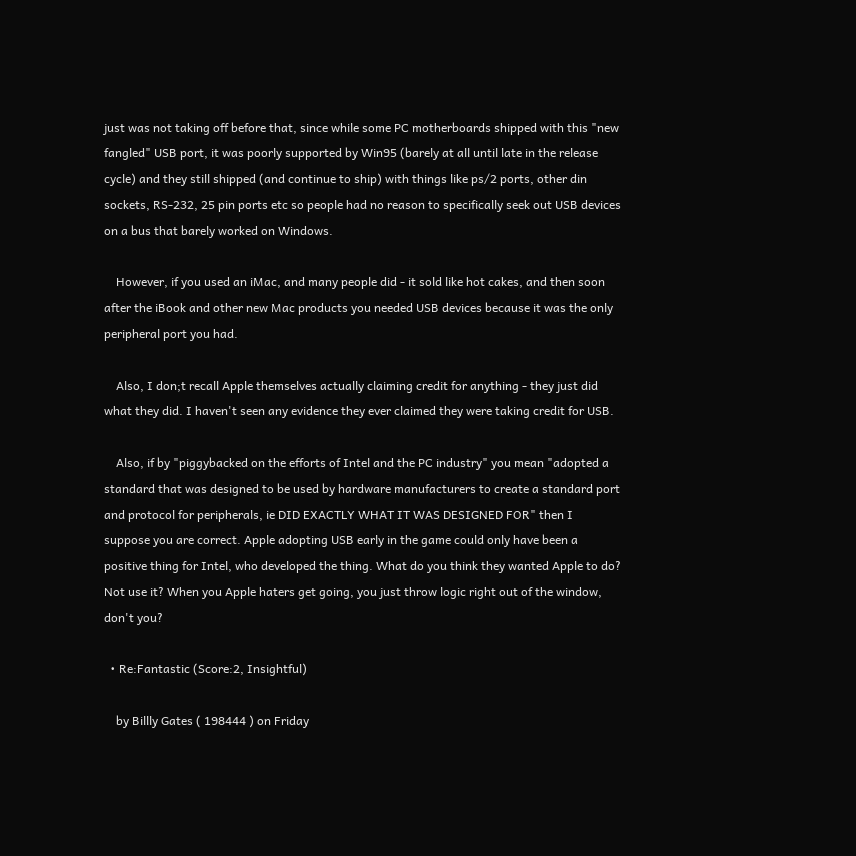just was not taking off before that, since while some PC motherboards shipped with this "new fangled" USB port, it was poorly supported by Win95 (barely at all until late in the release cycle) and they still shipped (and continue to ship) with things like ps/2 ports, other din sockets, RS-232, 25 pin ports etc so people had no reason to specifically seek out USB devices on a bus that barely worked on Windows.

    However, if you used an iMac, and many people did - it sold like hot cakes, and then soon after the iBook and other new Mac products you needed USB devices because it was the only peripheral port you had.

    Also, I don;t recall Apple themselves actually claiming credit for anything - they just did what they did. I haven't seen any evidence they ever claimed they were taking credit for USB.

    Also, if by "piggybacked on the efforts of Intel and the PC industry" you mean "adopted a standard that was designed to be used by hardware manufacturers to create a standard port and protocol for peripherals, ie DID EXACTLY WHAT IT WAS DESIGNED FOR" then I suppose you are correct. Apple adopting USB early in the game could only have been a positive thing for Intel, who developed the thing. What do you think they wanted Apple to do? Not use it? When you Apple haters get going, you just throw logic right out of the window, don't you?

  • Re:Fantastic (Score:2, Insightful)

    by Billly Gates ( 198444 ) on Friday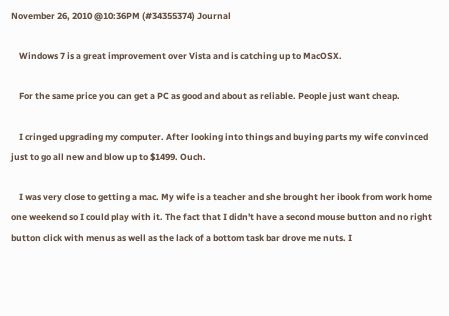November 26, 2010 @10:36PM (#34355374) Journal

    Windows 7 is a great improvement over Vista and is catching up to MacOSX.

    For the same price you can get a PC as good and about as reliable. People just want cheap.

    I cringed upgrading my computer. After looking into things and buying parts my wife convinced just to go all new and blow up to $1499. Ouch.

    I was very close to getting a mac. My wife is a teacher and she brought her ibook from work home one weekend so I could play with it. The fact that I didn't have a second mouse button and no right button click with menus as well as the lack of a bottom task bar drove me nuts. I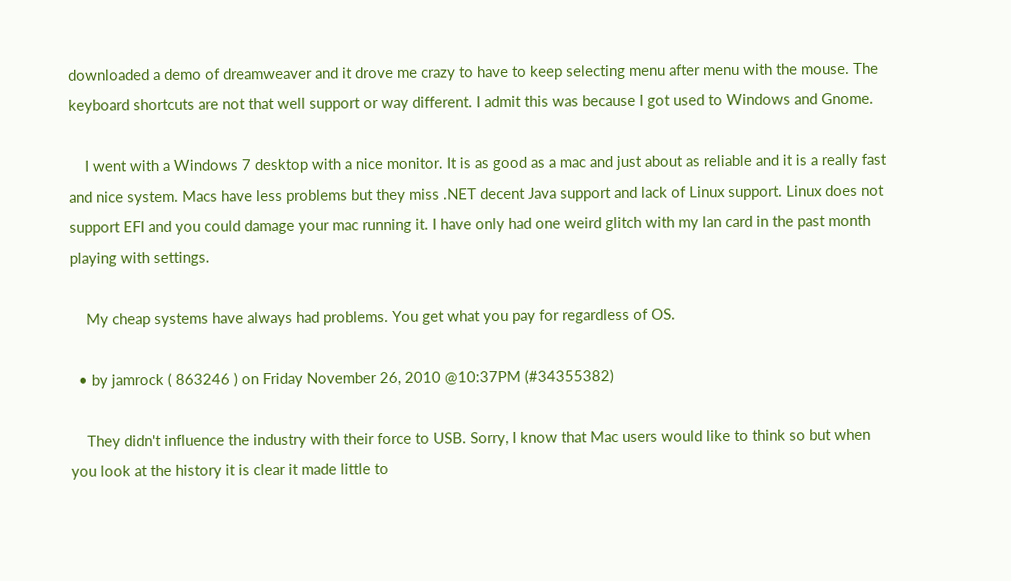downloaded a demo of dreamweaver and it drove me crazy to have to keep selecting menu after menu with the mouse. The keyboard shortcuts are not that well support or way different. I admit this was because I got used to Windows and Gnome.

    I went with a Windows 7 desktop with a nice monitor. It is as good as a mac and just about as reliable and it is a really fast and nice system. Macs have less problems but they miss .NET decent Java support and lack of Linux support. Linux does not support EFI and you could damage your mac running it. I have only had one weird glitch with my lan card in the past month playing with settings.

    My cheap systems have always had problems. You get what you pay for regardless of OS.

  • by jamrock ( 863246 ) on Friday November 26, 2010 @10:37PM (#34355382)

    They didn't influence the industry with their force to USB. Sorry, I know that Mac users would like to think so but when you look at the history it is clear it made little to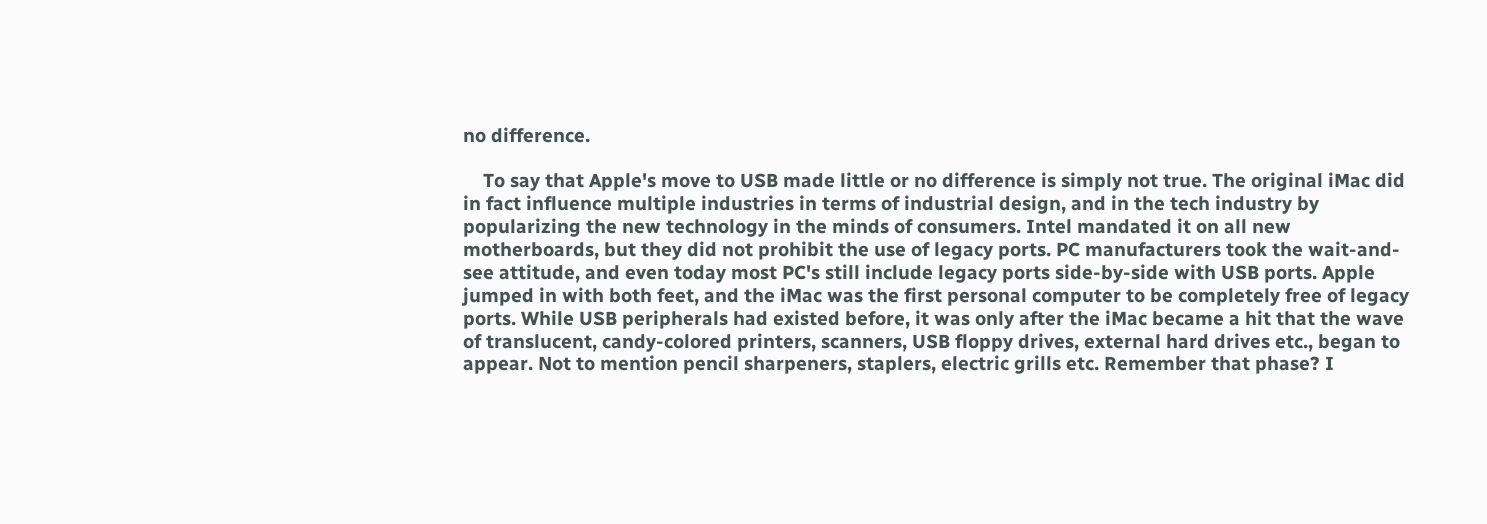no difference.

    To say that Apple's move to USB made little or no difference is simply not true. The original iMac did in fact influence multiple industries in terms of industrial design, and in the tech industry by popularizing the new technology in the minds of consumers. Intel mandated it on all new motherboards, but they did not prohibit the use of legacy ports. PC manufacturers took the wait-and-see attitude, and even today most PC's still include legacy ports side-by-side with USB ports. Apple jumped in with both feet, and the iMac was the first personal computer to be completely free of legacy ports. While USB peripherals had existed before, it was only after the iMac became a hit that the wave of translucent, candy-colored printers, scanners, USB floppy drives, external hard drives etc., began to appear. Not to mention pencil sharpeners, staplers, electric grills etc. Remember that phase? I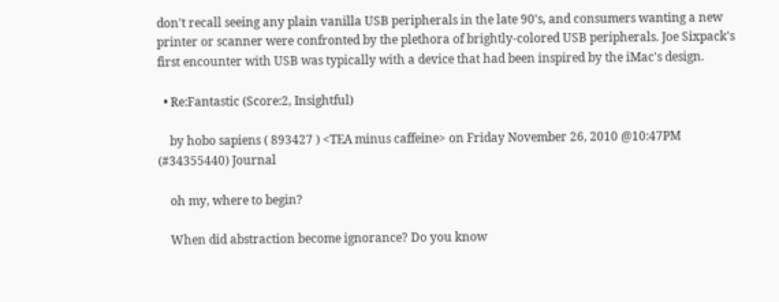don't recall seeing any plain vanilla USB peripherals in the late 90's, and consumers wanting a new printer or scanner were confronted by the plethora of brightly-colored USB peripherals. Joe Sixpack's first encounter with USB was typically with a device that had been inspired by the iMac's design.

  • Re:Fantastic (Score:2, Insightful)

    by hobo sapiens ( 893427 ) <TEA minus caffeine> on Friday November 26, 2010 @10:47PM (#34355440) Journal

    oh my, where to begin?

    When did abstraction become ignorance? Do you know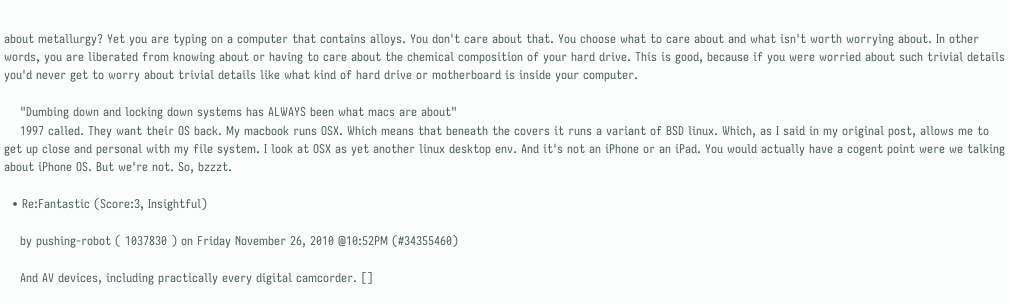about metallurgy? Yet you are typing on a computer that contains alloys. You don't care about that. You choose what to care about and what isn't worth worrying about. In other words, you are liberated from knowing about or having to care about the chemical composition of your hard drive. This is good, because if you were worried about such trivial details you'd never get to worry about trivial details like what kind of hard drive or motherboard is inside your computer.

    "Dumbing down and locking down systems has ALWAYS been what macs are about"
    1997 called. They want their OS back. My macbook runs OSX. Which means that beneath the covers it runs a variant of BSD linux. Which, as I said in my original post, allows me to get up close and personal with my file system. I look at OSX as yet another linux desktop env. And it's not an iPhone or an iPad. You would actually have a cogent point were we talking about iPhone OS. But we're not. So, bzzzt.

  • Re:Fantastic (Score:3, Insightful)

    by pushing-robot ( 1037830 ) on Friday November 26, 2010 @10:52PM (#34355460)

    And AV devices, including practically every digital camcorder. []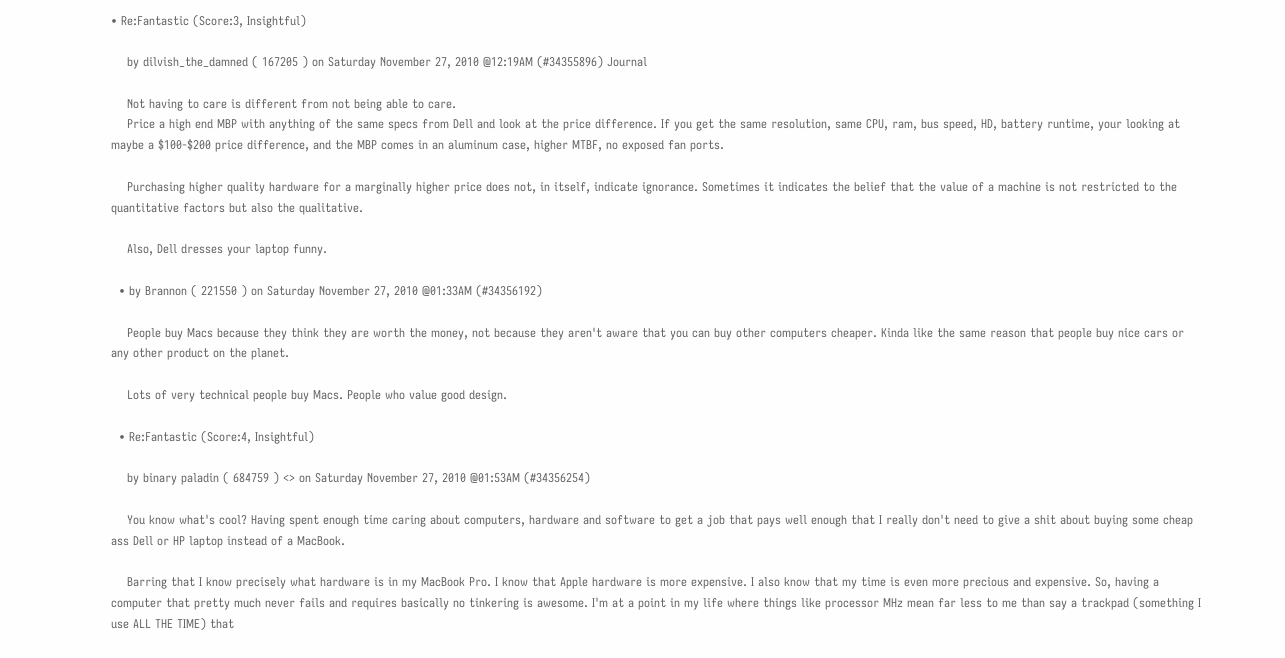• Re:Fantastic (Score:3, Insightful)

    by dilvish_the_damned ( 167205 ) on Saturday November 27, 2010 @12:19AM (#34355896) Journal

    Not having to care is different from not being able to care.
    Price a high end MBP with anything of the same specs from Dell and look at the price difference. If you get the same resolution, same CPU, ram, bus speed, HD, battery runtime, your looking at maybe a $100-$200 price difference, and the MBP comes in an aluminum case, higher MTBF, no exposed fan ports.

    Purchasing higher quality hardware for a marginally higher price does not, in itself, indicate ignorance. Sometimes it indicates the belief that the value of a machine is not restricted to the quantitative factors but also the qualitative.

    Also, Dell dresses your laptop funny.

  • by Brannon ( 221550 ) on Saturday November 27, 2010 @01:33AM (#34356192)

    People buy Macs because they think they are worth the money, not because they aren't aware that you can buy other computers cheaper. Kinda like the same reason that people buy nice cars or any other product on the planet.

    Lots of very technical people buy Macs. People who value good design.

  • Re:Fantastic (Score:4, Insightful)

    by binary paladin ( 684759 ) <> on Saturday November 27, 2010 @01:53AM (#34356254)

    You know what's cool? Having spent enough time caring about computers, hardware and software to get a job that pays well enough that I really don't need to give a shit about buying some cheap ass Dell or HP laptop instead of a MacBook.

    Barring that I know precisely what hardware is in my MacBook Pro. I know that Apple hardware is more expensive. I also know that my time is even more precious and expensive. So, having a computer that pretty much never fails and requires basically no tinkering is awesome. I'm at a point in my life where things like processor MHz mean far less to me than say a trackpad (something I use ALL THE TIME) that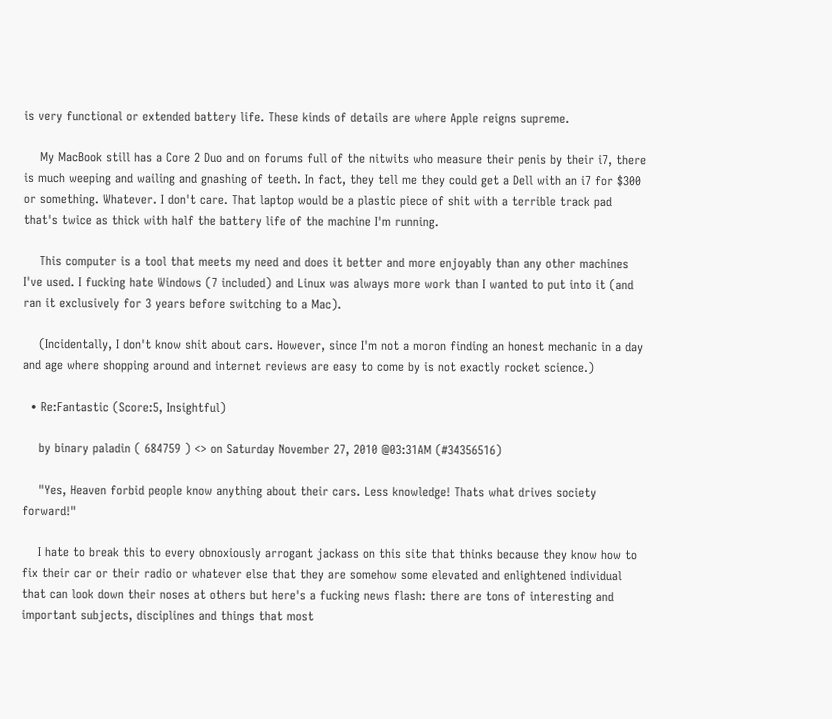is very functional or extended battery life. These kinds of details are where Apple reigns supreme.

    My MacBook still has a Core 2 Duo and on forums full of the nitwits who measure their penis by their i7, there is much weeping and wailing and gnashing of teeth. In fact, they tell me they could get a Dell with an i7 for $300 or something. Whatever. I don't care. That laptop would be a plastic piece of shit with a terrible track pad that's twice as thick with half the battery life of the machine I'm running.

    This computer is a tool that meets my need and does it better and more enjoyably than any other machines I've used. I fucking hate Windows (7 included) and Linux was always more work than I wanted to put into it (and ran it exclusively for 3 years before switching to a Mac).

    (Incidentally, I don't know shit about cars. However, since I'm not a moron finding an honest mechanic in a day and age where shopping around and internet reviews are easy to come by is not exactly rocket science.)

  • Re:Fantastic (Score:5, Insightful)

    by binary paladin ( 684759 ) <> on Saturday November 27, 2010 @03:31AM (#34356516)

    "Yes, Heaven forbid people know anything about their cars. Less knowledge! Thats what drives society forward!"

    I hate to break this to every obnoxiously arrogant jackass on this site that thinks because they know how to fix their car or their radio or whatever else that they are somehow some elevated and enlightened individual that can look down their noses at others but here's a fucking news flash: there are tons of interesting and important subjects, disciplines and things that most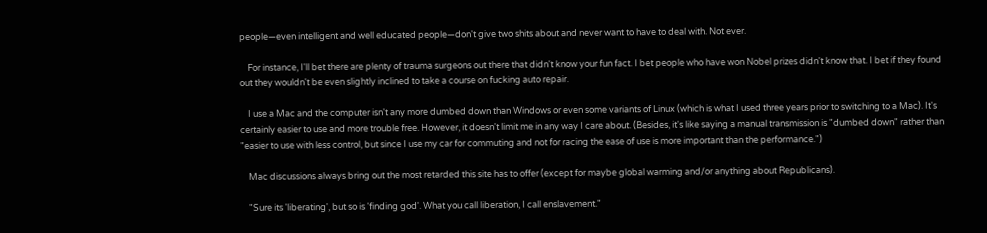people—even intelligent and well educated people—don't give two shits about and never want to have to deal with. Not ever.

    For instance, I'll bet there are plenty of trauma surgeons out there that didn't know your fun fact. I bet people who have won Nobel prizes didn't know that. I bet if they found out they wouldn't be even slightly inclined to take a course on fucking auto repair.

    I use a Mac and the computer isn't any more dumbed down than Windows or even some variants of Linux (which is what I used three years prior to switching to a Mac). It's certainly easier to use and more trouble free. However, it doesn't limit me in any way I care about. (Besides, it's like saying a manual transmission is "dumbed down" rather than "easier to use with less control, but since I use my car for commuting and not for racing the ease of use is more important than the performance.")

    Mac discussions always bring out the most retarded this site has to offer (except for maybe global warming and/or anything about Republicans).

    "Sure its 'liberating', but so is 'finding god'. What you call liberation, I call enslavement."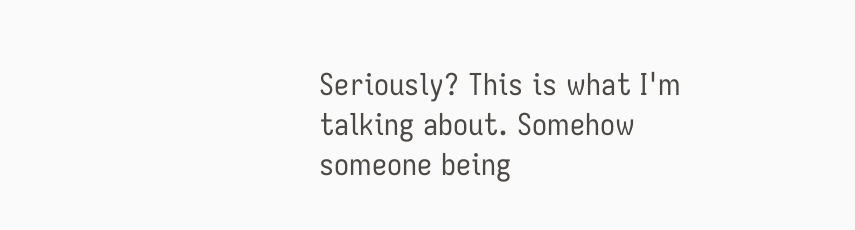Seriously? This is what I'm talking about. Somehow someone being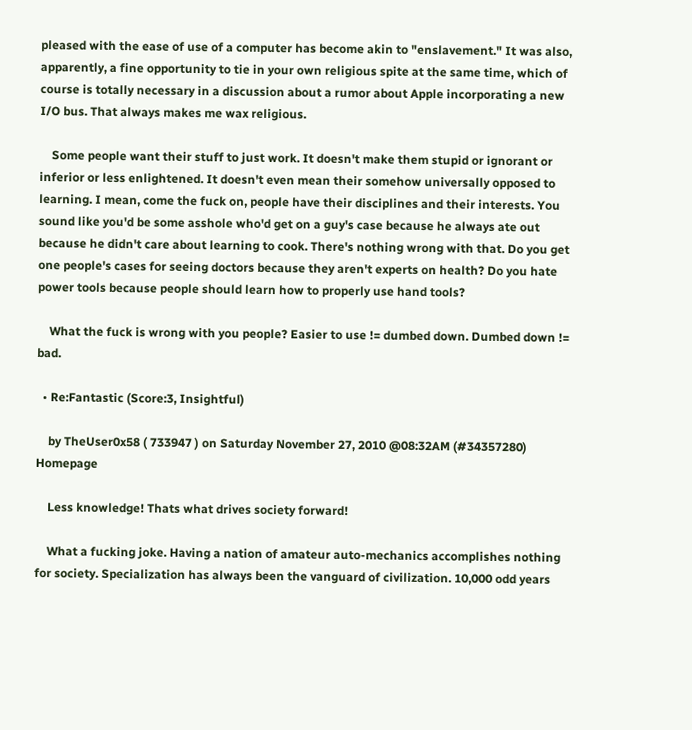pleased with the ease of use of a computer has become akin to "enslavement." It was also, apparently, a fine opportunity to tie in your own religious spite at the same time, which of course is totally necessary in a discussion about a rumor about Apple incorporating a new I/O bus. That always makes me wax religious.

    Some people want their stuff to just work. It doesn't make them stupid or ignorant or inferior or less enlightened. It doesn't even mean their somehow universally opposed to learning. I mean, come the fuck on, people have their disciplines and their interests. You sound like you'd be some asshole who'd get on a guy's case because he always ate out because he didn't care about learning to cook. There's nothing wrong with that. Do you get one people's cases for seeing doctors because they aren't experts on health? Do you hate power tools because people should learn how to properly use hand tools?

    What the fuck is wrong with you people? Easier to use != dumbed down. Dumbed down != bad.

  • Re:Fantastic (Score:3, Insightful)

    by TheUser0x58 ( 733947 ) on Saturday November 27, 2010 @08:32AM (#34357280) Homepage

    Less knowledge! Thats what drives society forward!

    What a fucking joke. Having a nation of amateur auto-mechanics accomplishes nothing for society. Specialization has always been the vanguard of civilization. 10,000 odd years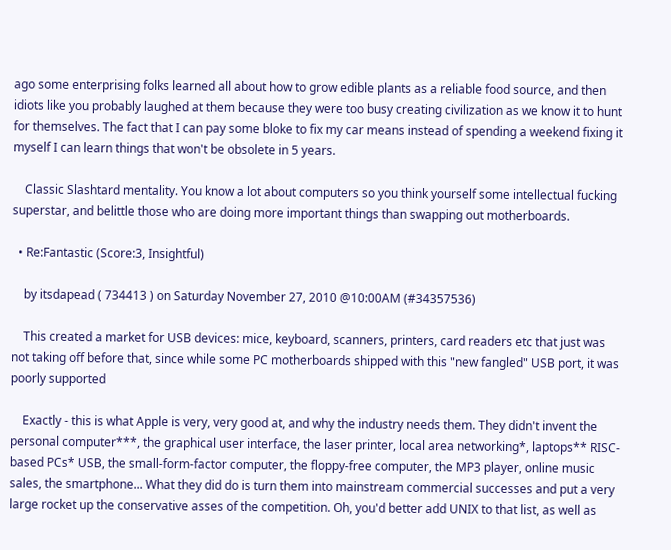ago some enterprising folks learned all about how to grow edible plants as a reliable food source, and then idiots like you probably laughed at them because they were too busy creating civilization as we know it to hunt for themselves. The fact that I can pay some bloke to fix my car means instead of spending a weekend fixing it myself I can learn things that won't be obsolete in 5 years.

    Classic Slashtard mentality. You know a lot about computers so you think yourself some intellectual fucking superstar, and belittle those who are doing more important things than swapping out motherboards.

  • Re:Fantastic (Score:3, Insightful)

    by itsdapead ( 734413 ) on Saturday November 27, 2010 @10:00AM (#34357536)

    This created a market for USB devices: mice, keyboard, scanners, printers, card readers etc that just was not taking off before that, since while some PC motherboards shipped with this "new fangled" USB port, it was poorly supported

    Exactly - this is what Apple is very, very good at, and why the industry needs them. They didn't invent the personal computer***, the graphical user interface, the laser printer, local area networking*, laptops** RISC-based PCs* USB, the small-form-factor computer, the floppy-free computer, the MP3 player, online music sales, the smartphone... What they did do is turn them into mainstream commercial successes and put a very large rocket up the conservative asses of the competition. Oh, you'd better add UNIX to that list, as well as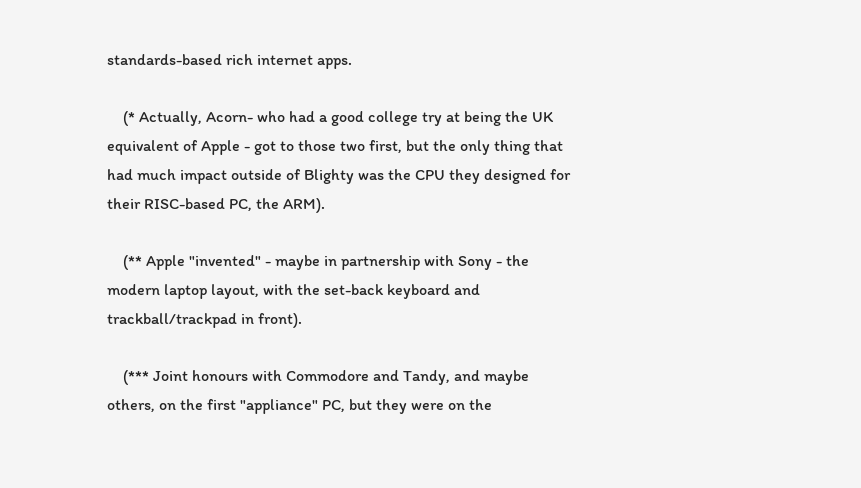standards-based rich internet apps.

    (* Actually, Acorn- who had a good college try at being the UK equivalent of Apple - got to those two first, but the only thing that had much impact outside of Blighty was the CPU they designed for their RISC-based PC, the ARM).

    (** Apple "invented" - maybe in partnership with Sony - the modern laptop layout, with the set-back keyboard and trackball/trackpad in front).

    (*** Joint honours with Commodore and Tandy, and maybe others, on the first "appliance" PC, but they were on the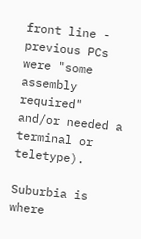front line - previous PCs were "some assembly required" and/or needed a terminal or teletype).

Suburbia is where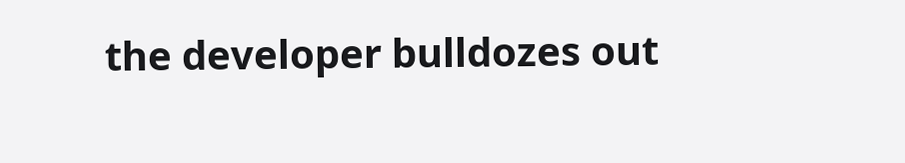the developer bulldozes out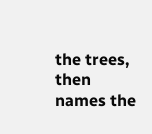the trees, then names the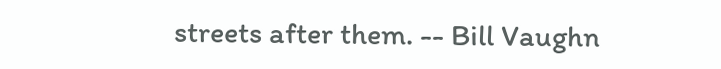streets after them. -- Bill Vaughn